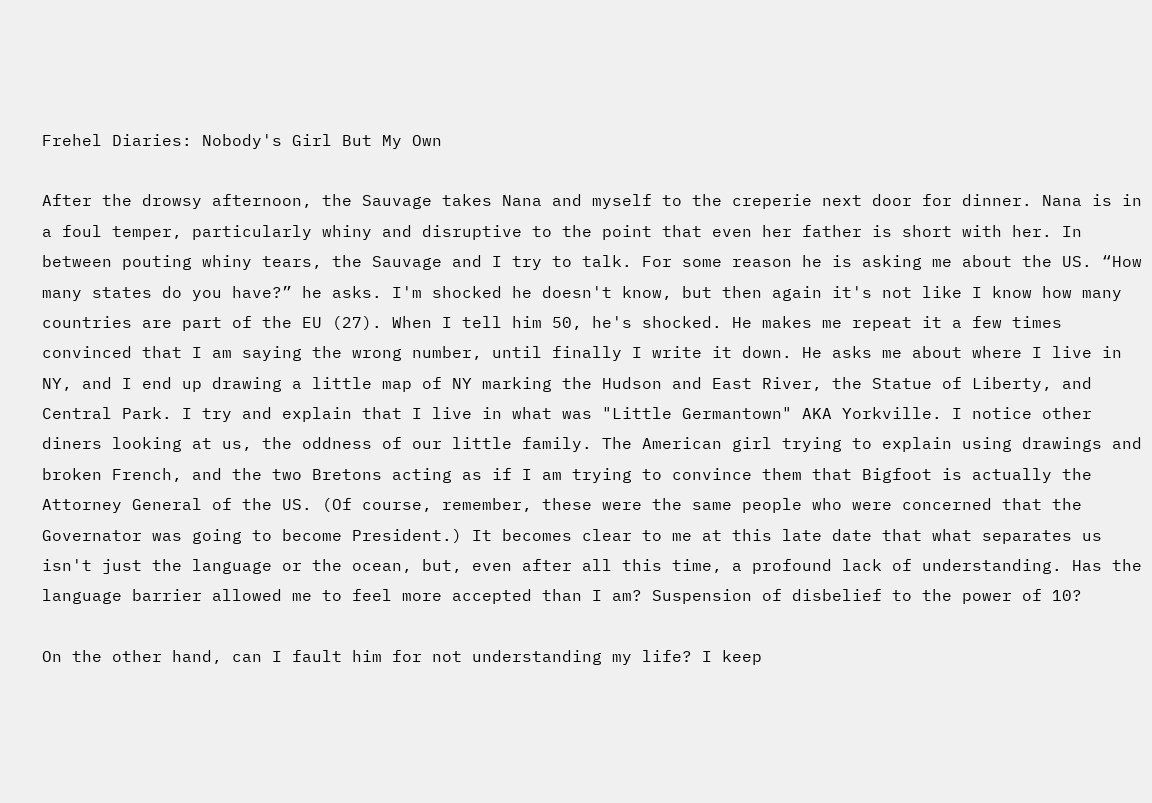Frehel Diaries: Nobody's Girl But My Own

After the drowsy afternoon, the Sauvage takes Nana and myself to the creperie next door for dinner. Nana is in a foul temper, particularly whiny and disruptive to the point that even her father is short with her. In between pouting whiny tears, the Sauvage and I try to talk. For some reason he is asking me about the US. “How many states do you have?” he asks. I'm shocked he doesn't know, but then again it's not like I know how many countries are part of the EU (27). When I tell him 50, he's shocked. He makes me repeat it a few times convinced that I am saying the wrong number, until finally I write it down. He asks me about where I live in NY, and I end up drawing a little map of NY marking the Hudson and East River, the Statue of Liberty, and Central Park. I try and explain that I live in what was "Little Germantown" AKA Yorkville. I notice other diners looking at us, the oddness of our little family. The American girl trying to explain using drawings and broken French, and the two Bretons acting as if I am trying to convince them that Bigfoot is actually the Attorney General of the US. (Of course, remember, these were the same people who were concerned that the Governator was going to become President.) It becomes clear to me at this late date that what separates us isn't just the language or the ocean, but, even after all this time, a profound lack of understanding. Has the language barrier allowed me to feel more accepted than I am? Suspension of disbelief to the power of 10?

On the other hand, can I fault him for not understanding my life? I keep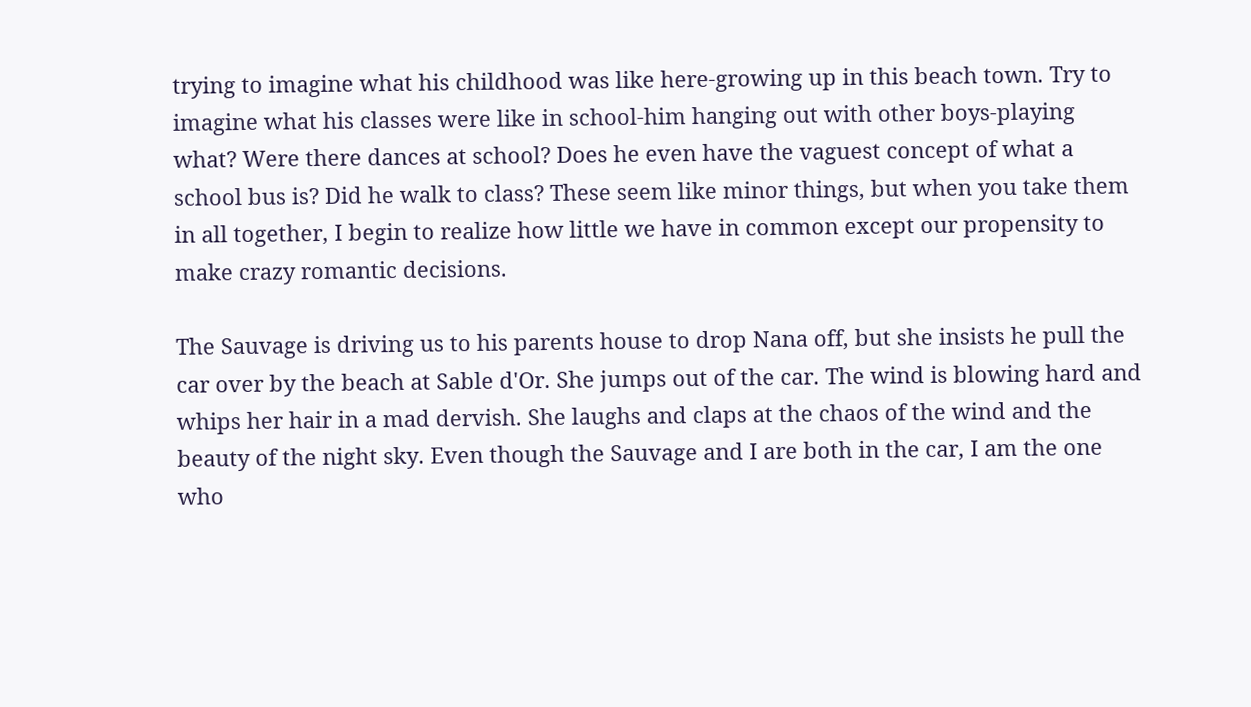trying to imagine what his childhood was like here-growing up in this beach town. Try to imagine what his classes were like in school-him hanging out with other boys-playing what? Were there dances at school? Does he even have the vaguest concept of what a school bus is? Did he walk to class? These seem like minor things, but when you take them in all together, I begin to realize how little we have in common except our propensity to make crazy romantic decisions.

The Sauvage is driving us to his parents house to drop Nana off, but she insists he pull the car over by the beach at Sable d'Or. She jumps out of the car. The wind is blowing hard and whips her hair in a mad dervish. She laughs and claps at the chaos of the wind and the beauty of the night sky. Even though the Sauvage and I are both in the car, I am the one who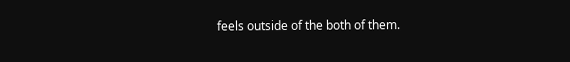feels outside of the both of them.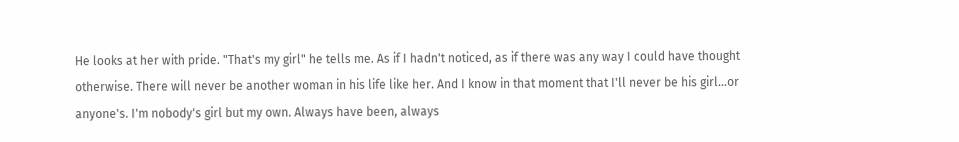He looks at her with pride. "That's my girl" he tells me. As if I hadn't noticed, as if there was any way I could have thought otherwise. There will never be another woman in his life like her. And I know in that moment that I'll never be his girl...or anyone's. I'm nobody's girl but my own. Always have been, always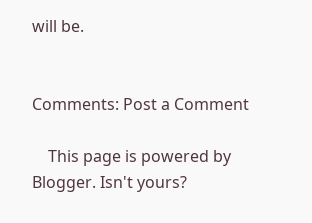will be.


Comments: Post a Comment

    This page is powered by
Blogger. Isn't yours?